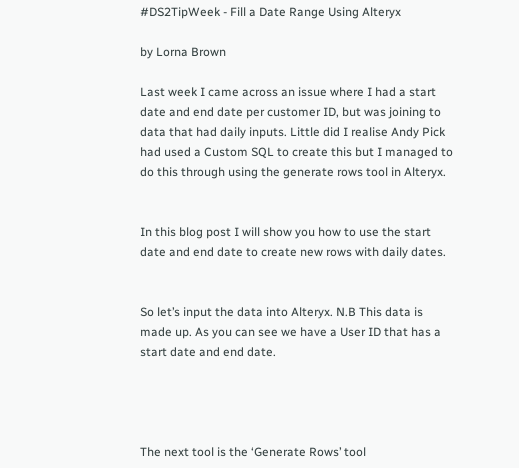#DS2TipWeek - Fill a Date Range Using Alteryx

by Lorna Brown

Last week I came across an issue where I had a start date and end date per customer ID, but was joining to data that had daily inputs. Little did I realise Andy Pick had used a Custom SQL to create this but I managed to do this through using the generate rows tool in Alteryx.


In this blog post I will show you how to use the start date and end date to create new rows with daily dates.


So let’s input the data into Alteryx. N.B This data is made up. As you can see we have a User ID that has a start date and end date.




The next tool is the ‘Generate Rows’ tool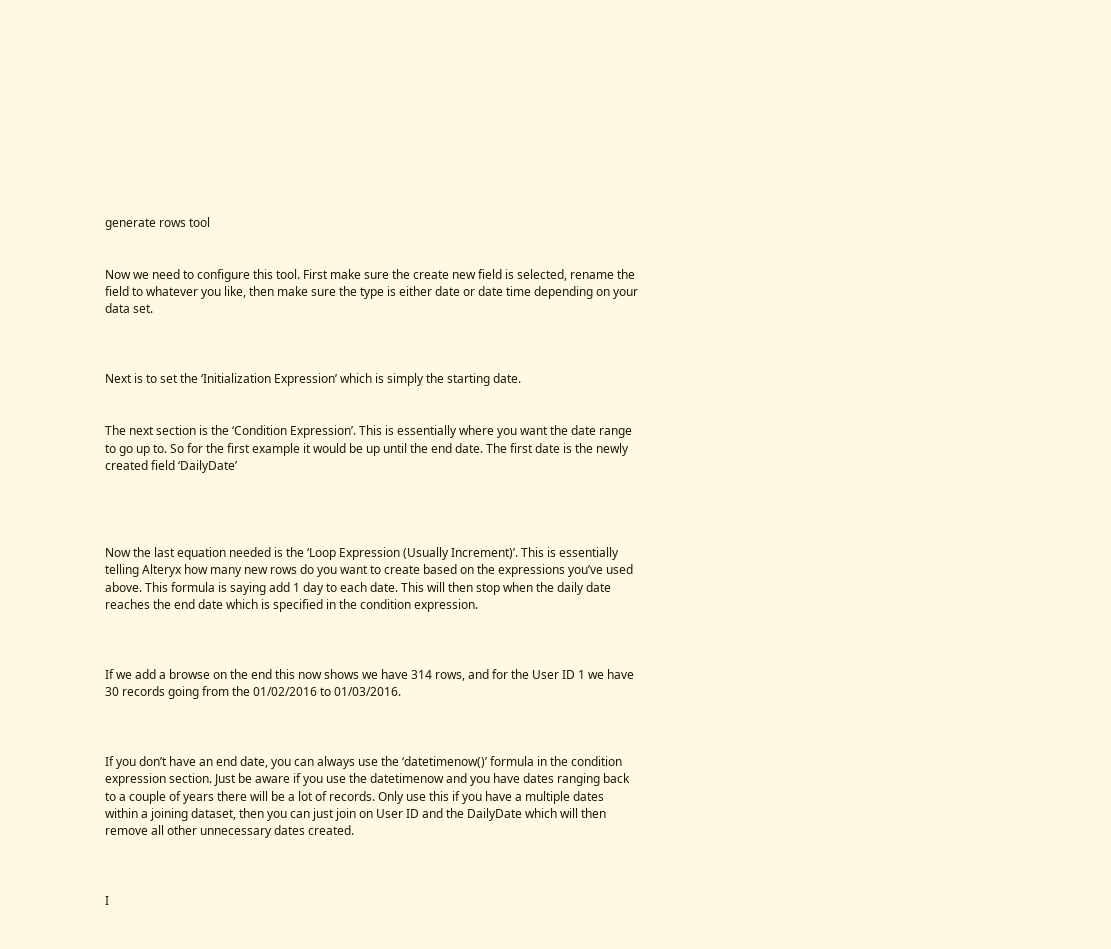generate rows tool


Now we need to configure this tool. First make sure the create new field is selected, rename the field to whatever you like, then make sure the type is either date or date time depending on your data set.



Next is to set the ‘Initialization Expression’ which is simply the starting date.


The next section is the ‘Condition Expression’. This is essentially where you want the date range to go up to. So for the first example it would be up until the end date. The first date is the newly created field ‘DailyDate’




Now the last equation needed is the ‘Loop Expression (Usually Increment)’. This is essentially telling Alteryx how many new rows do you want to create based on the expressions you’ve used above. This formula is saying add 1 day to each date. This will then stop when the daily date reaches the end date which is specified in the condition expression.



If we add a browse on the end this now shows we have 314 rows, and for the User ID 1 we have 30 records going from the 01/02/2016 to 01/03/2016.



If you don’t have an end date, you can always use the ‘datetimenow()’ formula in the condition expression section. Just be aware if you use the datetimenow and you have dates ranging back to a couple of years there will be a lot of records. Only use this if you have a multiple dates within a joining dataset, then you can just join on User ID and the DailyDate which will then remove all other unnecessary dates created.



I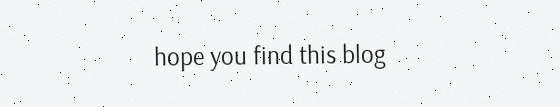hope you find this blog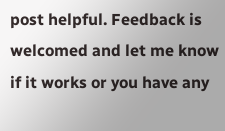post helpful. Feedback is welcomed and let me know if it works or you have any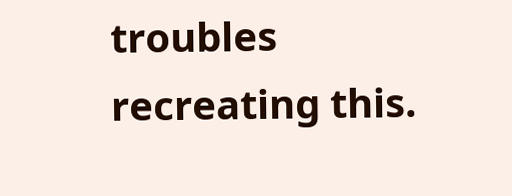troubles recreating this.